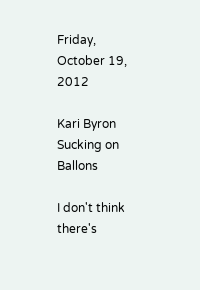Friday, October 19, 2012

Kari Byron Sucking on Ballons

I don't think there's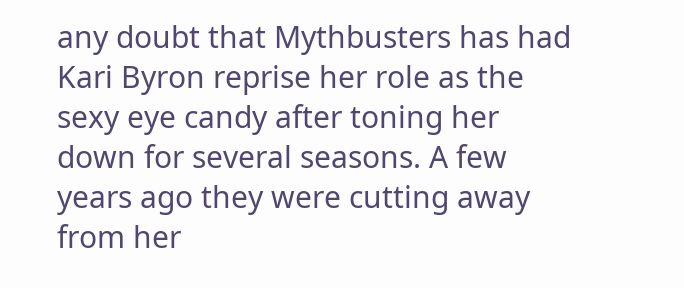any doubt that Mythbusters has had Kari Byron reprise her role as the sexy eye candy after toning her down for several seasons. A few years ago they were cutting away from her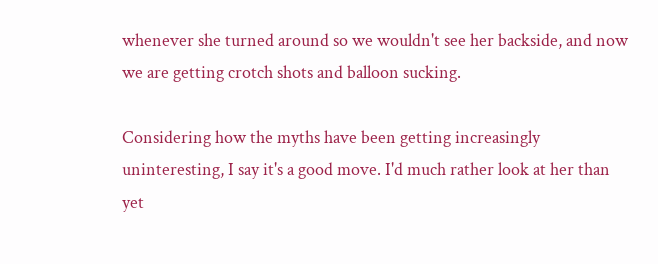whenever she turned around so we wouldn't see her backside, and now we are getting crotch shots and balloon sucking.

Considering how the myths have been getting increasingly uninteresting, I say it's a good move. I'd much rather look at her than yet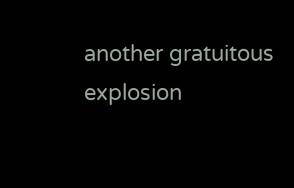another gratuitous explosion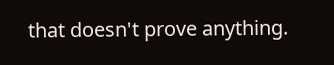that doesn't prove anything.